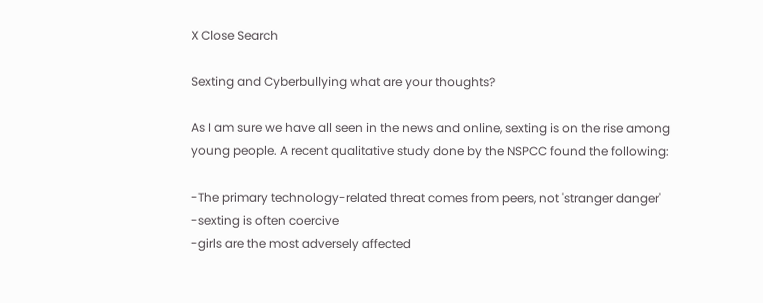X Close Search

Sexting and Cyberbullying what are your thoughts?

As I am sure we have all seen in the news and online, sexting is on the rise among young people. A recent qualitative study done by the NSPCC found the following:

-The primary technology-related threat comes from peers, not 'stranger danger'
-sexting is often coercive
-girls are the most adversely affected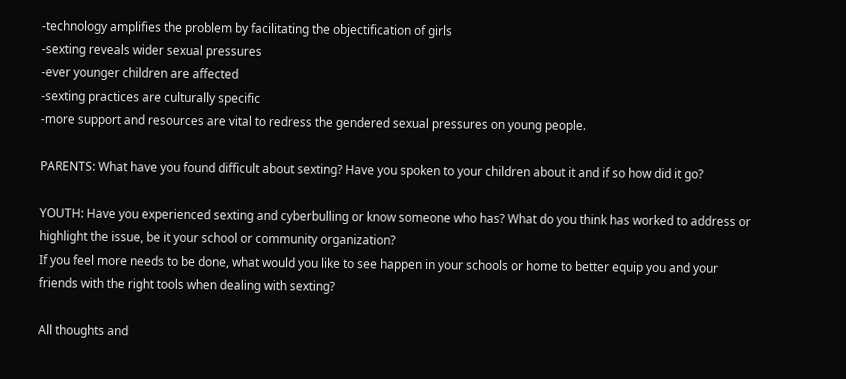-technology amplifies the problem by facilitating the objectification of girls
-sexting reveals wider sexual pressures
-ever younger children are affected
-sexting practices are culturally specific
-more support and resources are vital to redress the gendered sexual pressures on young people.

PARENTS: What have you found difficult about sexting? Have you spoken to your children about it and if so how did it go?

YOUTH: Have you experienced sexting and cyberbulling or know someone who has? What do you think has worked to address or highlight the issue, be it your school or community organization?
If you feel more needs to be done, what would you like to see happen in your schools or home to better equip you and your friends with the right tools when dealing with sexting?

All thoughts and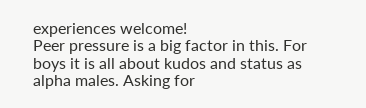experiences welcome!
Peer pressure is a big factor in this. For boys it is all about kudos and status as alpha males. Asking for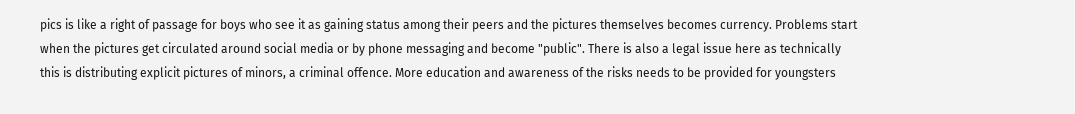pics is like a right of passage for boys who see it as gaining status among their peers and the pictures themselves becomes currency. Problems start when the pictures get circulated around social media or by phone messaging and become "public". There is also a legal issue here as technically this is distributing explicit pictures of minors, a criminal offence. More education and awareness of the risks needs to be provided for youngsters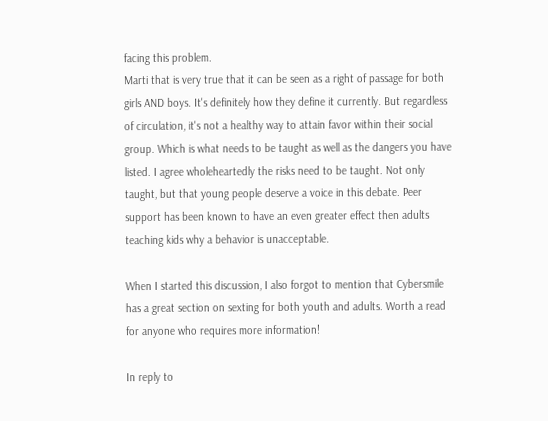facing this problem.
Marti that is very true that it can be seen as a right of passage for both girls AND boys. It's definitely how they define it currently. But regardless of circulation, it's not a healthy way to attain favor within their social group. Which is what needs to be taught as well as the dangers you have listed. I agree wholeheartedly the risks need to be taught. Not only taught, but that young people deserve a voice in this debate. Peer support has been known to have an even greater effect then adults teaching kids why a behavior is unacceptable.

When I started this discussion, I also forgot to mention that Cybersmile has a great section on sexting for both youth and adults. Worth a read for anyone who requires more information!

In reply to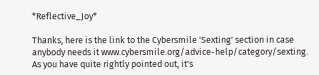*Reflective_Joy*

Thanks, here is the link to the Cybersmile 'Sexting' section in case anybody needs it www.cybersmile.org/advice-help/category/sexting. As you have quite rightly pointed out, it's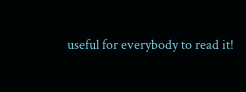useful for everybody to read it!